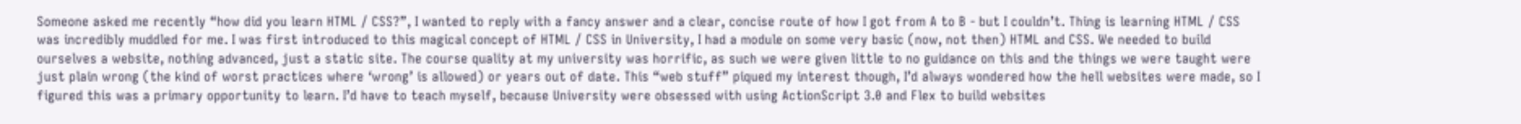Someone asked me recently “how did you learn HTML / CSS?”, I wanted to reply with a fancy answer and a clear, concise route of how I got from A to B - but I couldn’t. Thing is learning HTML / CSS was incredibly muddled for me. I was first introduced to this magical concept of HTML / CSS in University, I had a module on some very basic (now, not then) HTML and CSS. We needed to build ourselves a website, nothing advanced, just a static site. The course quality at my university was horrific, as such we were given little to no guidance on this and the things we were taught were just plain wrong (the kind of worst practices where ‘wrong’ is allowed) or years out of date. This “web stuff” piqued my interest though, I’d always wondered how the hell websites were made, so I figured this was a primary opportunity to learn. I’d have to teach myself, because University were obsessed with using ActionScript 3.0 and Flex to build websites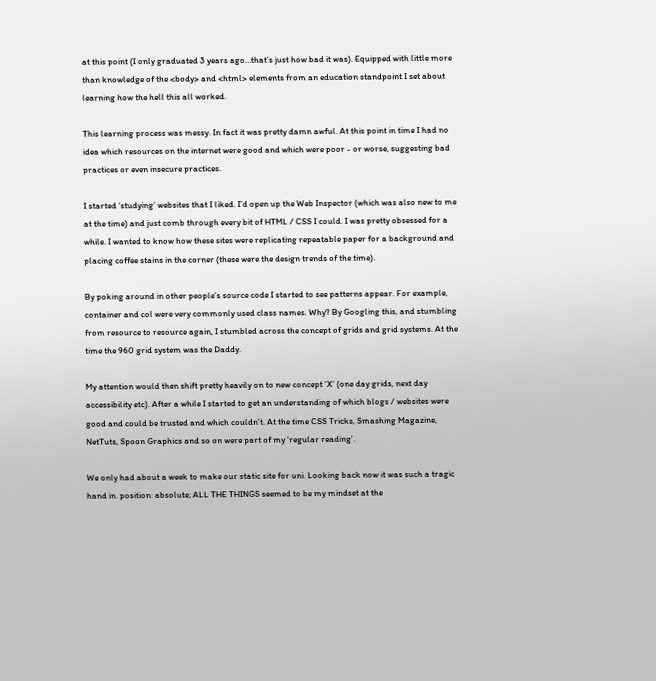at this point (I only graduated 3 years ago…that’s just how bad it was). Equipped with little more than knowledge of the <body> and <html> elements from an education standpoint I set about learning how the hell this all worked.

This learning process was messy. In fact it was pretty damn awful. At this point in time I had no idea which resources on the internet were good and which were poor - or worse, suggesting bad practices or even insecure practices.

I started ‘studying’ websites that I liked. I’d open up the Web Inspector (which was also new to me at the time) and just comb through every bit of HTML / CSS I could. I was pretty obsessed for a while. I wanted to know how these sites were replicating repeatable paper for a background and placing coffee stains in the corner (these were the design trends of the time).

By poking around in other people’s source code I started to see patterns appear. For example, container and col were very commonly used class names. Why? By Googling this, and stumbling from resource to resource again, I stumbled across the concept of grids and grid systems. At the time the 960 grid system was the Daddy.

My attention would then shift pretty heavily on to new concept ‘X’ (one day grids, next day accessibility etc). After a while I started to get an understanding of which blogs / websites were good and could be trusted and which couldn’t. At the time CSS Tricks, Smashing Magazine, NetTuts, Spoon Graphics and so on were part of my ‘regular reading’.

We only had about a week to make our static site for uni. Looking back now it was such a tragic hand in. position: absolute; ALL THE THINGS seemed to be my mindset at the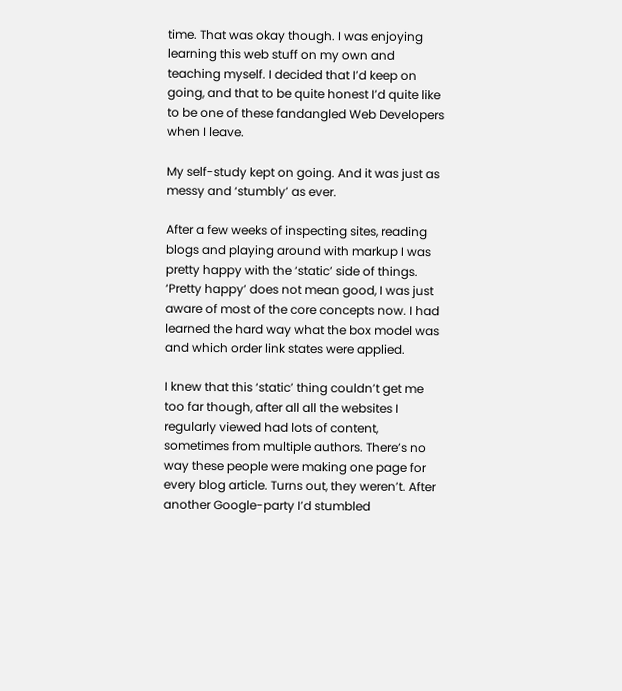time. That was okay though. I was enjoying learning this web stuff on my own and teaching myself. I decided that I’d keep on going, and that to be quite honest I’d quite like to be one of these fandangled Web Developers when I leave.

My self-study kept on going. And it was just as messy and ‘stumbly’ as ever.

After a few weeks of inspecting sites, reading blogs and playing around with markup I was pretty happy with the ‘static’ side of things. ‘Pretty happy’ does not mean good, I was just aware of most of the core concepts now. I had learned the hard way what the box model was and which order link states were applied.

I knew that this ‘static’ thing couldn’t get me too far though, after all all the websites I regularly viewed had lots of content, sometimes from multiple authors. There’s no way these people were making one page for every blog article. Turns out, they weren’t. After another Google-party I’d stumbled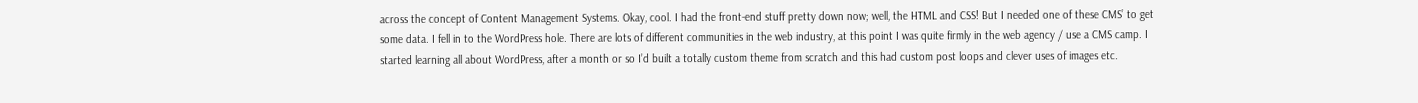across the concept of Content Management Systems. Okay, cool. I had the front-end stuff pretty down now; well, the HTML and CSS! But I needed one of these CMS’ to get some data. I fell in to the WordPress hole. There are lots of different communities in the web industry, at this point I was quite firmly in the web agency / use a CMS camp. I started learning all about WordPress, after a month or so I’d built a totally custom theme from scratch and this had custom post loops and clever uses of images etc.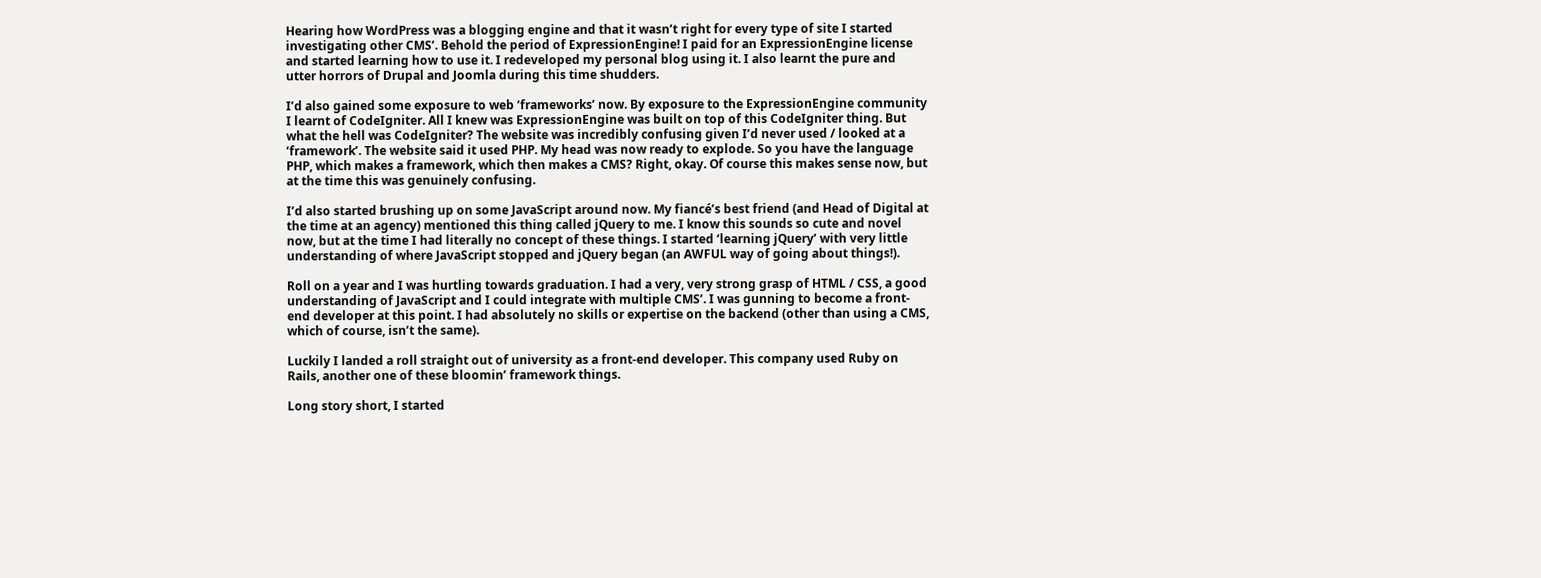Hearing how WordPress was a blogging engine and that it wasn’t right for every type of site I started investigating other CMS’. Behold the period of ExpressionEngine! I paid for an ExpressionEngine license and started learning how to use it. I redeveloped my personal blog using it. I also learnt the pure and utter horrors of Drupal and Joomla during this time shudders.

I’d also gained some exposure to web ‘frameworks’ now. By exposure to the ExpressionEngine community I learnt of CodeIgniter. All I knew was ExpressionEngine was built on top of this CodeIgniter thing. But what the hell was CodeIgniter? The website was incredibly confusing given I’d never used / looked at a ‘framework’. The website said it used PHP. My head was now ready to explode. So you have the language PHP, which makes a framework, which then makes a CMS? Right, okay. Of course this makes sense now, but at the time this was genuinely confusing.

I’d also started brushing up on some JavaScript around now. My fiancé’s best friend (and Head of Digital at the time at an agency) mentioned this thing called jQuery to me. I know this sounds so cute and novel now, but at the time I had literally no concept of these things. I started ‘learning jQuery’ with very little understanding of where JavaScript stopped and jQuery began (an AWFUL way of going about things!).

Roll on a year and I was hurtling towards graduation. I had a very, very strong grasp of HTML / CSS, a good understanding of JavaScript and I could integrate with multiple CMS’. I was gunning to become a front-end developer at this point. I had absolutely no skills or expertise on the backend (other than using a CMS, which of course, isn’t the same).

Luckily I landed a roll straight out of university as a front-end developer. This company used Ruby on Rails, another one of these bloomin’ framework things.

Long story short, I started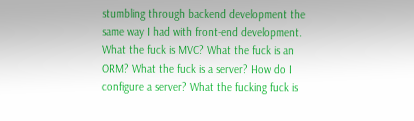stumbling through backend development the same way I had with front-end development. What the fuck is MVC? What the fuck is an ORM? What the fuck is a server? How do I configure a server? What the fucking fuck is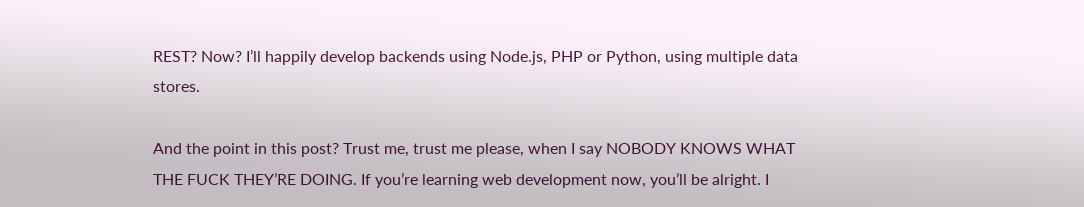REST? Now? I’ll happily develop backends using Node.js, PHP or Python, using multiple data stores.

And the point in this post? Trust me, trust me please, when I say NOBODY KNOWS WHAT THE FUCK THEY’RE DOING. If you’re learning web development now, you’ll be alright. I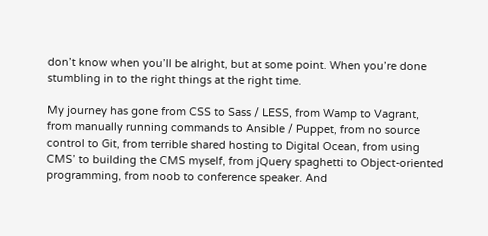don’t know when you’ll be alright, but at some point. When you’re done stumbling in to the right things at the right time.

My journey has gone from CSS to Sass / LESS, from Wamp to Vagrant, from manually running commands to Ansible / Puppet, from no source control to Git, from terrible shared hosting to Digital Ocean, from using CMS’ to building the CMS myself, from jQuery spaghetti to Object-oriented programming, from noob to conference speaker. And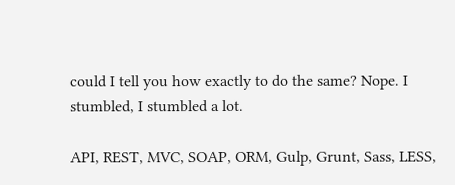could I tell you how exactly to do the same? Nope. I stumbled, I stumbled a lot.

API, REST, MVC, SOAP, ORM, Gulp, Grunt, Sass, LESS,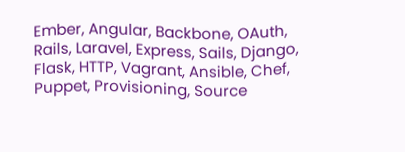Ember, Angular, Backbone, OAuth, Rails, Laravel, Express, Sails, Django, Flask, HTTP, Vagrant, Ansible, Chef, Puppet, Provisioning, Source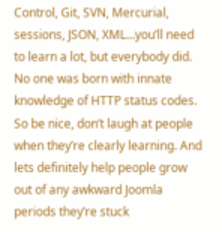Control, Git, SVN, Mercurial, sessions, JSON, XML…you’ll need to learn a lot, but everybody did. No one was born with innate knowledge of HTTP status codes. So be nice, don’t laugh at people when they’re clearly learning. And lets definitely help people grow out of any awkward Joomla periods they’re stuck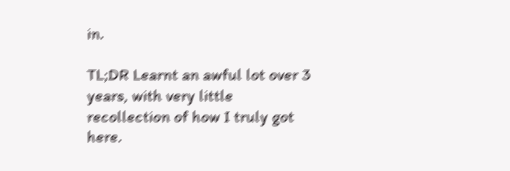in.

TL;DR Learnt an awful lot over 3 years, with very little recollection of how I truly got here.